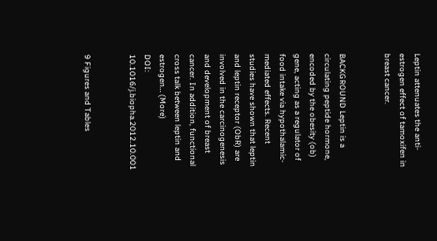Leptin attenuates the anti-estrogen effect of tamoxifen in breast cancer.


BACKGROUND Leptin is a circulating peptide hormone, encoded by the obesity (ob) gene, acting as a regulator of food intake via hypothalamic-mediated effects. Recent studies have shown that leptin and leptin receptor (ObR) are involved in the carcinogenesis and development of breast cancer. In addition, functional cross talk between leptin and estrogen… (More)
DOI: 10.1016/j.biopha.2012.10.001


9 Figures and Tables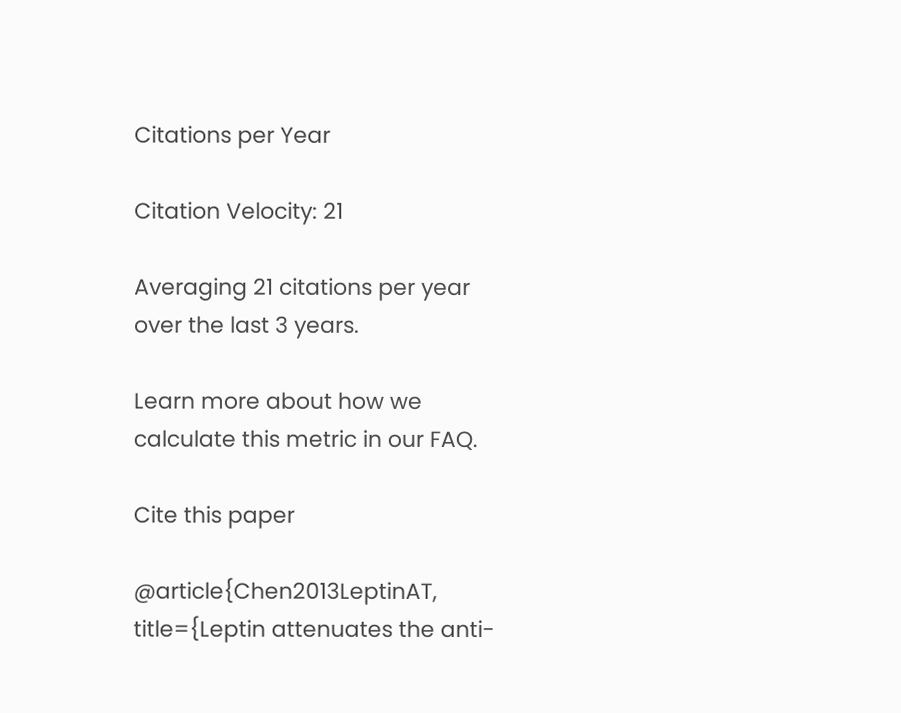Citations per Year

Citation Velocity: 21

Averaging 21 citations per year over the last 3 years.

Learn more about how we calculate this metric in our FAQ.

Cite this paper

@article{Chen2013LeptinAT, title={Leptin attenuates the anti-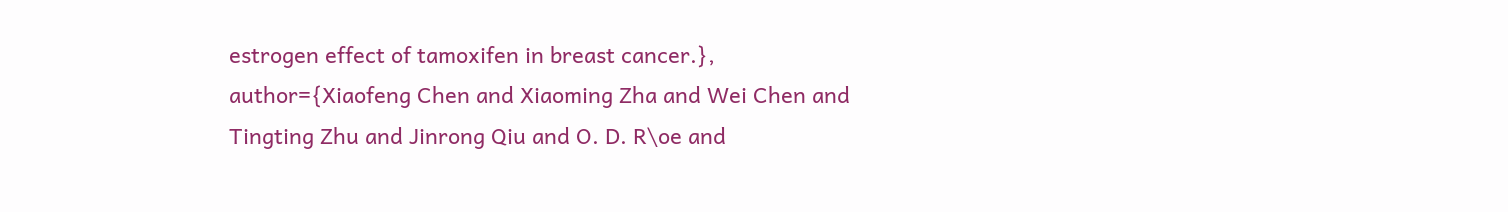estrogen effect of tamoxifen in breast cancer.}, author={Xiaofeng Chen and Xiaoming Zha and Wei Chen and Tingting Zhu and Jinrong Qiu and O. D. R\oe and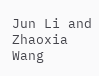Jun Li and Zhaoxia Wang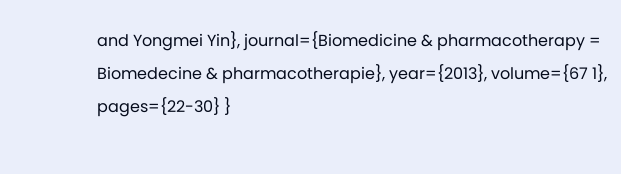and Yongmei Yin}, journal={Biomedicine & pharmacotherapy = Biomedecine & pharmacotherapie}, year={2013}, volume={67 1}, pages={22-30} }